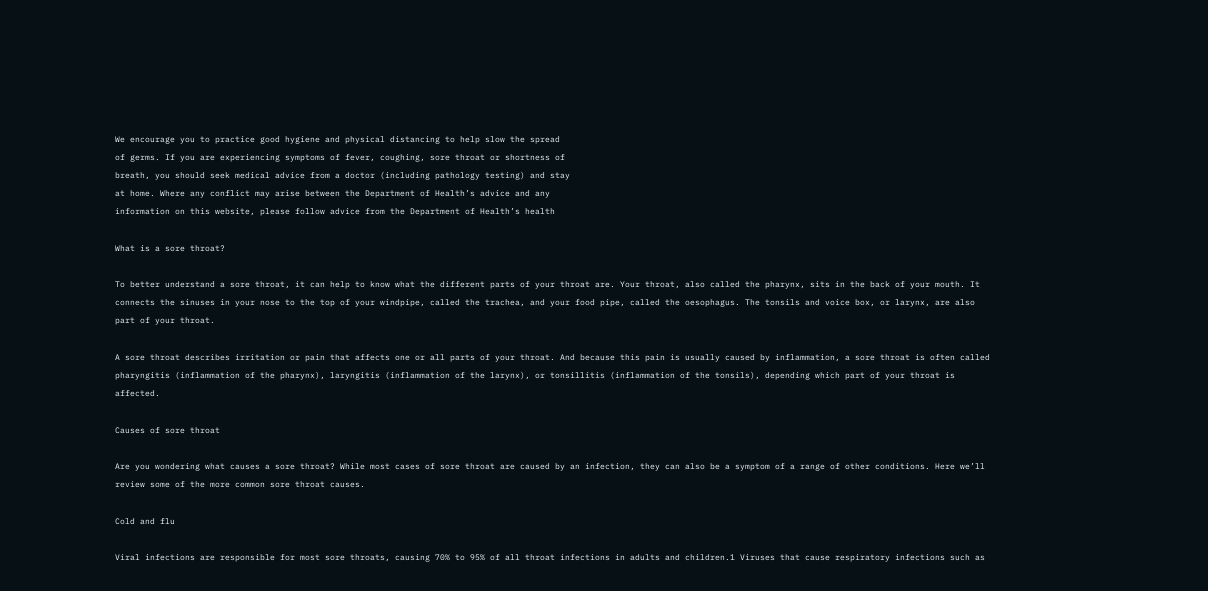We encourage you to practice good hygiene and physical distancing to help slow the spread
of germs. If you are experiencing symptoms of fever, coughing, sore throat or shortness of
breath, you should seek medical advice from a doctor (including pathology testing) and stay
at home. Where any conflict may arise between the Department of Health’s advice and any
information on this website, please follow advice from the Department of Health’s health

What is a sore throat?

To better understand a sore throat, it can help to know what the different parts of your throat are. Your throat, also called the pharynx, sits in the back of your mouth. It connects the sinuses in your nose to the top of your windpipe, called the trachea, and your food pipe, called the oesophagus. The tonsils and voice box, or larynx, are also part of your throat.

A sore throat describes irritation or pain that affects one or all parts of your throat. And because this pain is usually caused by inflammation, a sore throat is often called pharyngitis (inflammation of the pharynx), laryngitis (inflammation of the larynx), or tonsillitis (inflammation of the tonsils), depending which part of your throat is affected.

Causes of sore throat

Are you wondering what causes a sore throat? While most cases of sore throat are caused by an infection, they can also be a symptom of a range of other conditions. Here we’ll review some of the more common sore throat causes.

Cold and flu

Viral infections are responsible for most sore throats, causing 70% to 95% of all throat infections in adults and children.1 Viruses that cause respiratory infections such as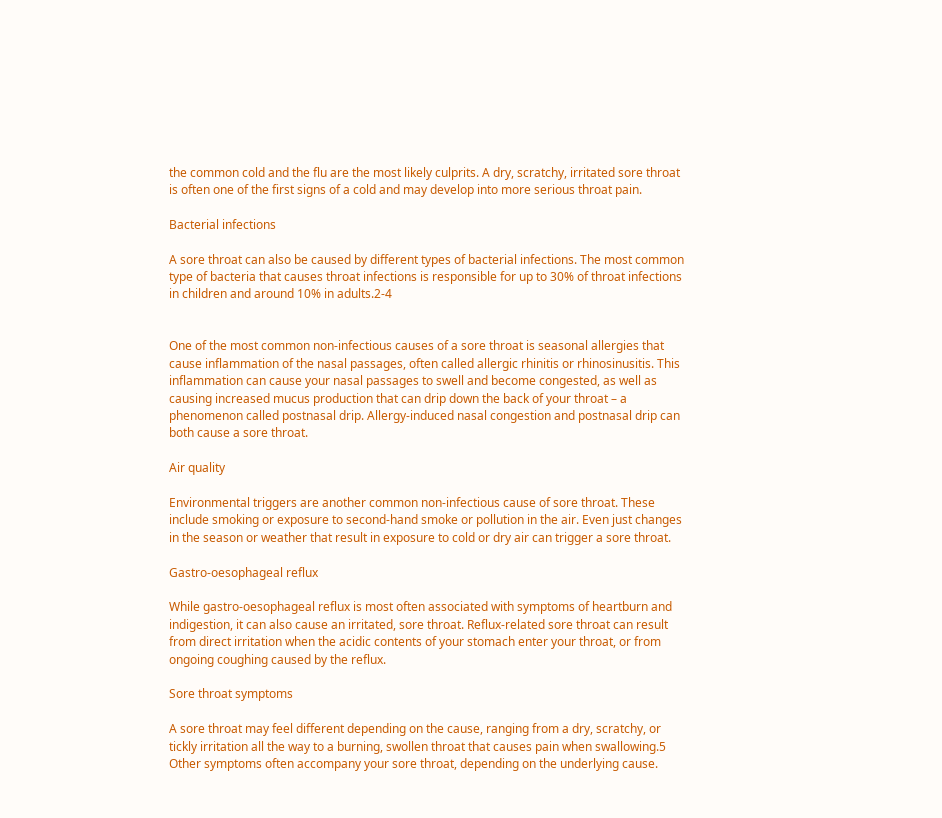the common cold and the flu are the most likely culprits. A dry, scratchy, irritated sore throat is often one of the first signs of a cold and may develop into more serious throat pain.

Bacterial infections

A sore throat can also be caused by different types of bacterial infections. The most common type of bacteria that causes throat infections is responsible for up to 30% of throat infections in children and around 10% in adults.2-4


One of the most common non-infectious causes of a sore throat is seasonal allergies that cause inflammation of the nasal passages, often called allergic rhinitis or rhinosinusitis. This inflammation can cause your nasal passages to swell and become congested, as well as causing increased mucus production that can drip down the back of your throat – a phenomenon called postnasal drip. Allergy-induced nasal congestion and postnasal drip can both cause a sore throat.

Air quality

Environmental triggers are another common non-infectious cause of sore throat. These include smoking or exposure to second-hand smoke or pollution in the air. Even just changes in the season or weather that result in exposure to cold or dry air can trigger a sore throat.

Gastro-oesophageal reflux

While gastro-oesophageal reflux is most often associated with symptoms of heartburn and indigestion, it can also cause an irritated, sore throat. Reflux-related sore throat can result from direct irritation when the acidic contents of your stomach enter your throat, or from ongoing coughing caused by the reflux.

Sore throat symptoms

A sore throat may feel different depending on the cause, ranging from a dry, scratchy, or tickly irritation all the way to a burning, swollen throat that causes pain when swallowing.5 Other symptoms often accompany your sore throat, depending on the underlying cause.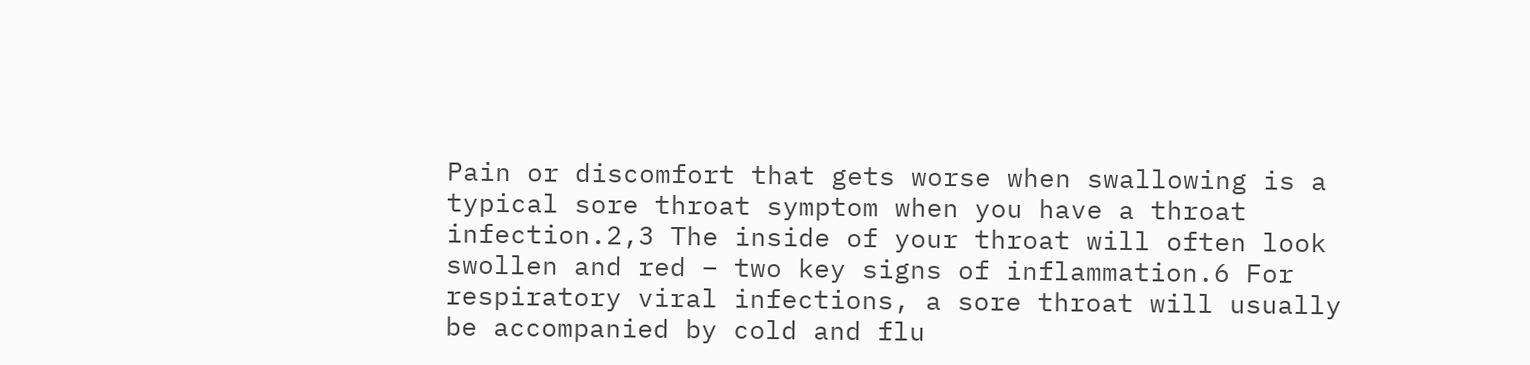Pain or discomfort that gets worse when swallowing is a typical sore throat symptom when you have a throat infection.2,3 The inside of your throat will often look swollen and red – two key signs of inflammation.6 For respiratory viral infections, a sore throat will usually be accompanied by cold and flu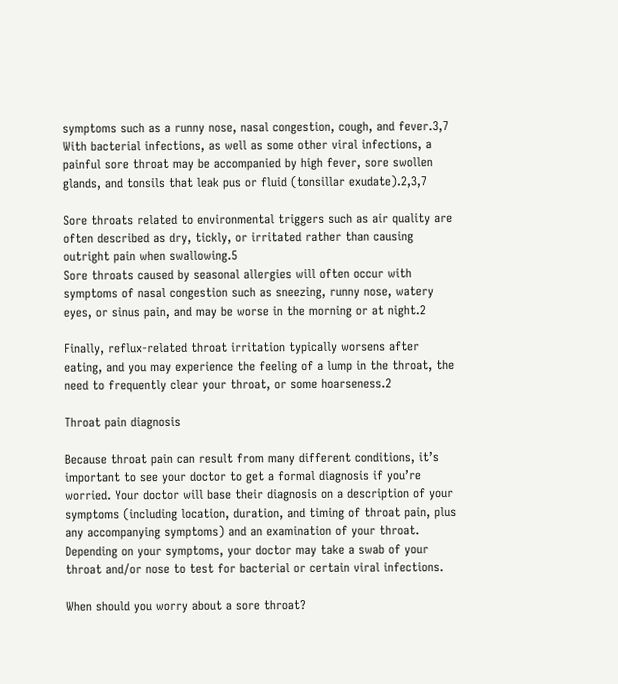symptoms such as a runny nose, nasal congestion, cough, and fever.3,7 With bacterial infections, as well as some other viral infections, a painful sore throat may be accompanied by high fever, sore swollen glands, and tonsils that leak pus or fluid (tonsillar exudate).2,3,7

Sore throats related to environmental triggers such as air quality are often described as dry, tickly, or irritated rather than causing outright pain when swallowing.5
Sore throats caused by seasonal allergies will often occur with symptoms of nasal congestion such as sneezing, runny nose, watery eyes, or sinus pain, and may be worse in the morning or at night.2

Finally, reflux-related throat irritation typically worsens after eating, and you may experience the feeling of a lump in the throat, the need to frequently clear your throat, or some hoarseness.2

Throat pain diagnosis

Because throat pain can result from many different conditions, it’s important to see your doctor to get a formal diagnosis if you’re worried. Your doctor will base their diagnosis on a description of your symptoms (including location, duration, and timing of throat pain, plus any accompanying symptoms) and an examination of your throat. Depending on your symptoms, your doctor may take a swab of your throat and/or nose to test for bacterial or certain viral infections.

When should you worry about a sore throat?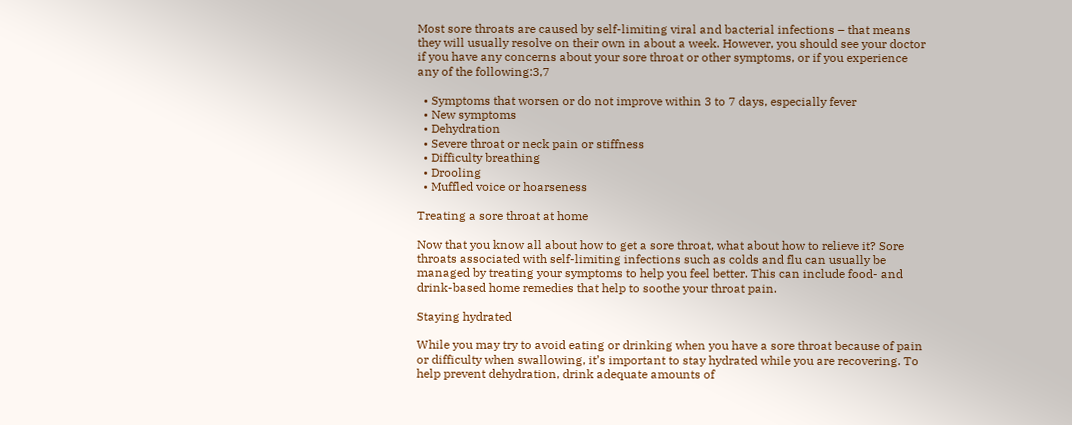Most sore throats are caused by self-limiting viral and bacterial infections – that means they will usually resolve on their own in about a week. However, you should see your doctor if you have any concerns about your sore throat or other symptoms, or if you experience any of the following:3,7

  • Symptoms that worsen or do not improve within 3 to 7 days, especially fever
  • New symptoms
  • Dehydration
  • Severe throat or neck pain or stiffness
  • Difficulty breathing
  • Drooling
  • Muffled voice or hoarseness

Treating a sore throat at home

Now that you know all about how to get a sore throat, what about how to relieve it? Sore throats associated with self-limiting infections such as colds and flu can usually be managed by treating your symptoms to help you feel better. This can include food- and drink-based home remedies that help to soothe your throat pain.

Staying hydrated

While you may try to avoid eating or drinking when you have a sore throat because of pain or difficulty when swallowing, it’s important to stay hydrated while you are recovering. To help prevent dehydration, drink adequate amounts of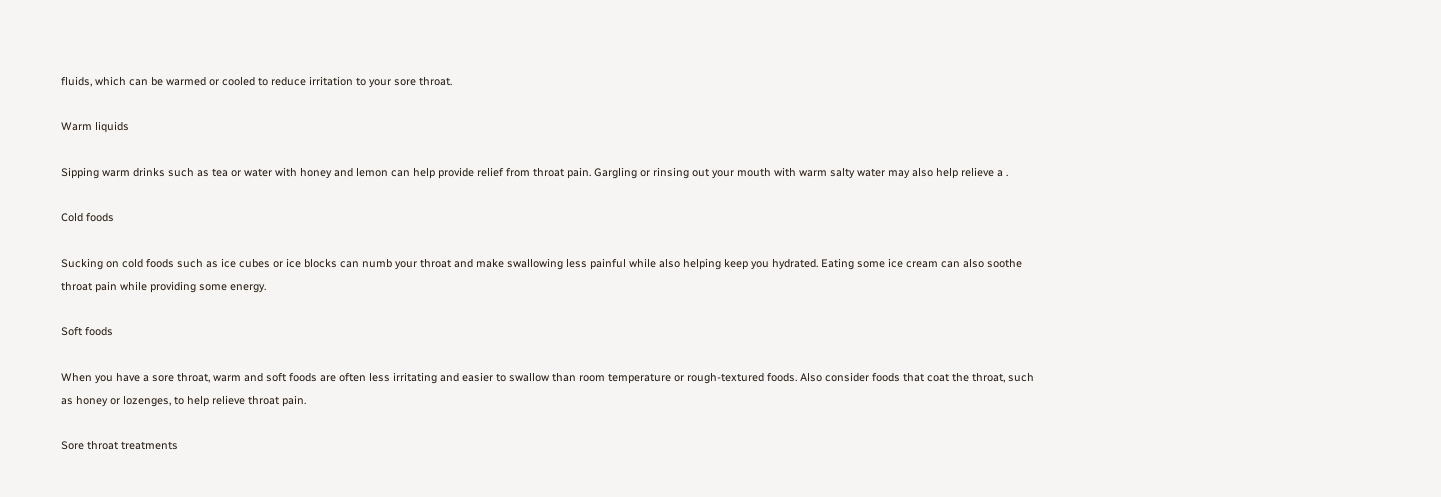fluids, which can be warmed or cooled to reduce irritation to your sore throat.

Warm liquids

Sipping warm drinks such as tea or water with honey and lemon can help provide relief from throat pain. Gargling or rinsing out your mouth with warm salty water may also help relieve a .

Cold foods

Sucking on cold foods such as ice cubes or ice blocks can numb your throat and make swallowing less painful while also helping keep you hydrated. Eating some ice cream can also soothe throat pain while providing some energy.

Soft foods

When you have a sore throat, warm and soft foods are often less irritating and easier to swallow than room temperature or rough-textured foods. Also consider foods that coat the throat, such as honey or lozenges, to help relieve throat pain.

Sore throat treatments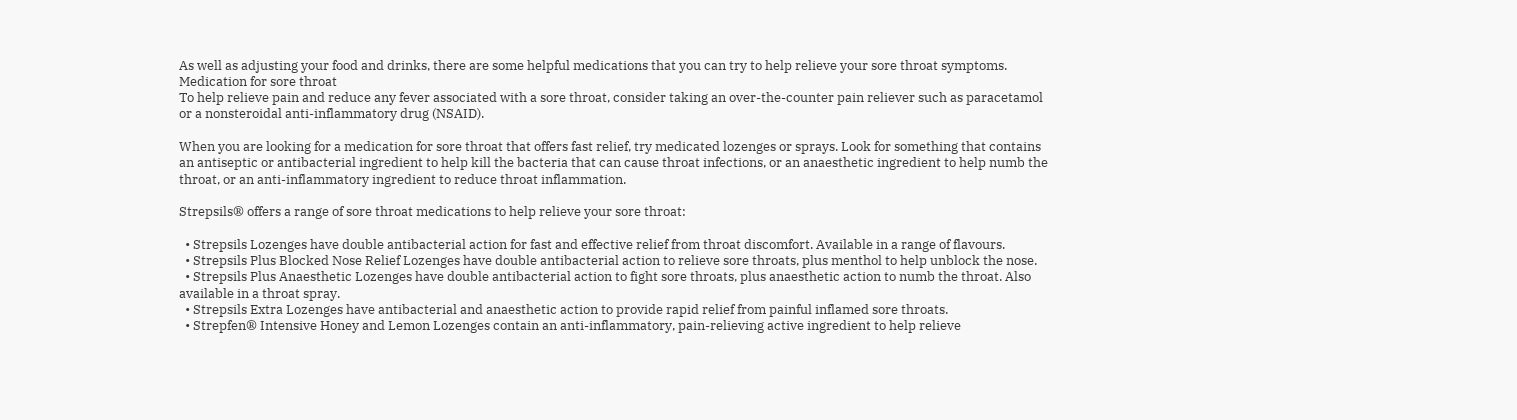As well as adjusting your food and drinks, there are some helpful medications that you can try to help relieve your sore throat symptoms.
Medication for sore throat
To help relieve pain and reduce any fever associated with a sore throat, consider taking an over-the-counter pain reliever such as paracetamol or a nonsteroidal anti-inflammatory drug (NSAID).

When you are looking for a medication for sore throat that offers fast relief, try medicated lozenges or sprays. Look for something that contains an antiseptic or antibacterial ingredient to help kill the bacteria that can cause throat infections, or an anaesthetic ingredient to help numb the throat, or an anti-inflammatory ingredient to reduce throat inflammation.

Strepsils® offers a range of sore throat medications to help relieve your sore throat:

  • Strepsils Lozenges have double antibacterial action for fast and effective relief from throat discomfort. Available in a range of flavours.
  • Strepsils Plus Blocked Nose Relief Lozenges have double antibacterial action to relieve sore throats, plus menthol to help unblock the nose.
  • Strepsils Plus Anaesthetic Lozenges have double antibacterial action to fight sore throats, plus anaesthetic action to numb the throat. Also available in a throat spray.
  • Strepsils Extra Lozenges have antibacterial and anaesthetic action to provide rapid relief from painful inflamed sore throats.
  • Strepfen® Intensive Honey and Lemon Lozenges contain an anti-inflammatory, pain-relieving active ingredient to help relieve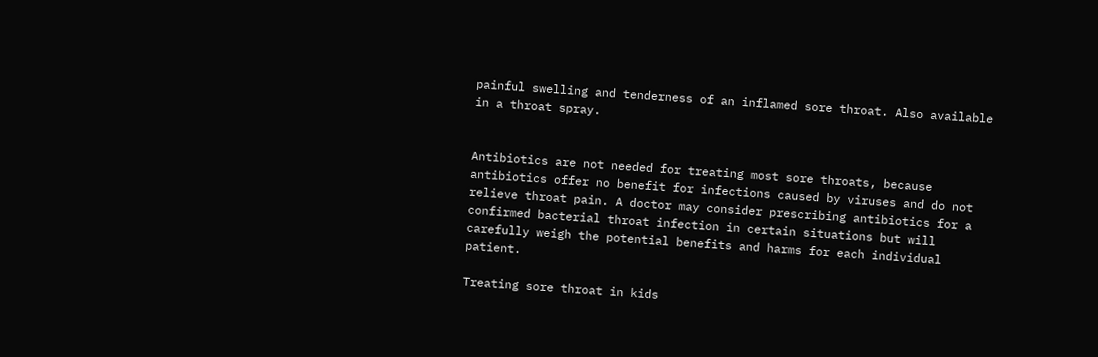painful swelling and tenderness of an inflamed sore throat. Also available in a throat spray.


Antibiotics are not needed for treating most sore throats, because antibiotics offer no benefit for infections caused by viruses and do not relieve throat pain. A doctor may consider prescribing antibiotics for a confirmed bacterial throat infection in certain situations but will carefully weigh the potential benefits and harms for each individual patient.

Treating sore throat in kids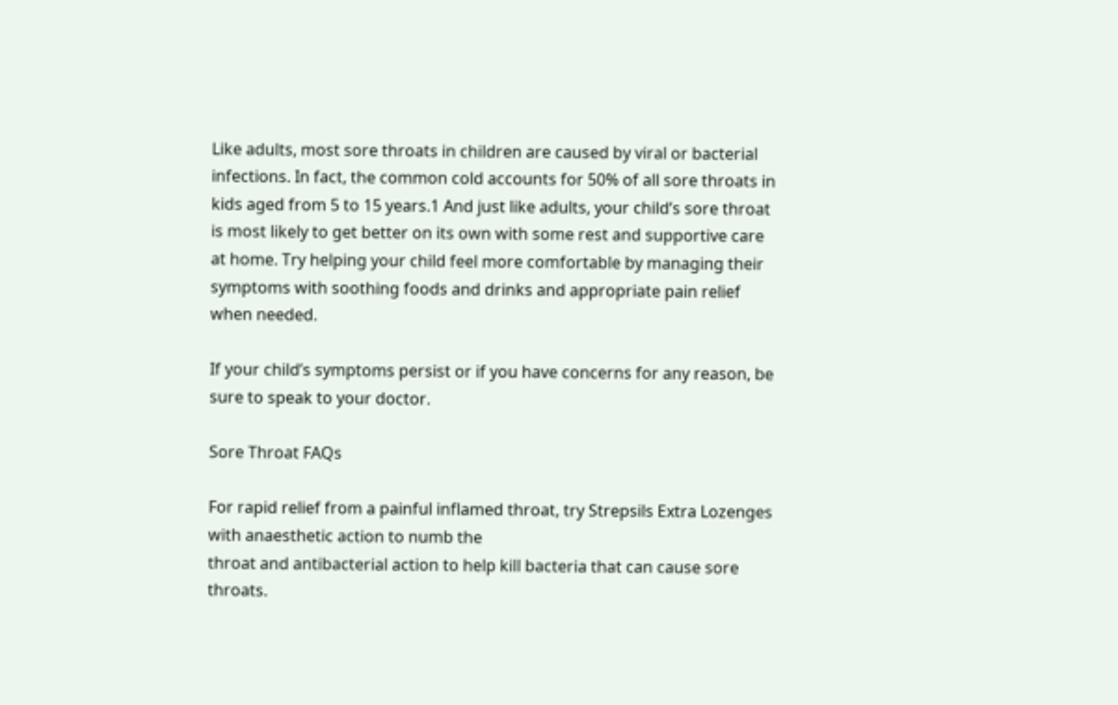Like adults, most sore throats in children are caused by viral or bacterial infections. In fact, the common cold accounts for 50% of all sore throats in kids aged from 5 to 15 years.1 And just like adults, your child’s sore throat is most likely to get better on its own with some rest and supportive care at home. Try helping your child feel more comfortable by managing their symptoms with soothing foods and drinks and appropriate pain relief when needed.

If your child’s symptoms persist or if you have concerns for any reason, be sure to speak to your doctor.

Sore Throat FAQs

For rapid relief from a painful inflamed throat, try Strepsils Extra Lozenges with anaesthetic action to numb the
throat and antibacterial action to help kill bacteria that can cause sore throats.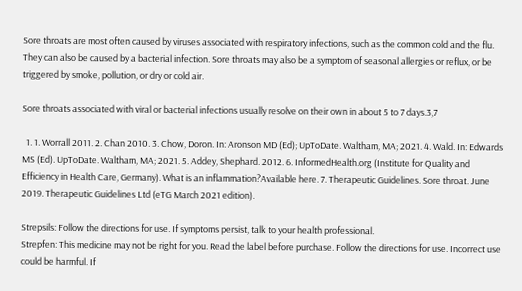Sore throats are most often caused by viruses associated with respiratory infections, such as the common cold and the flu. They can also be caused by a bacterial infection. Sore throats may also be a symptom of seasonal allergies or reflux, or be triggered by smoke, pollution, or dry or cold air.

Sore throats associated with viral or bacterial infections usually resolve on their own in about 5 to 7 days.3,7

  1. 1. Worrall 2011. 2. Chan 2010. 3. Chow, Doron. In: Aronson MD (Ed); UpToDate. Waltham, MA; 2021. 4. Wald. In: Edwards MS (Ed). UpToDate. Waltham, MA; 2021. 5. Addey, Shephard. 2012. 6. InformedHealth.org (Institute for Quality and Efficiency in Health Care, Germany). What is an inflammation?Available here. 7. Therapeutic Guidelines. Sore throat. June 2019. Therapeutic Guidelines Ltd (eTG March 2021 edition).

Strepsils: Follow the directions for use. If symptoms persist, talk to your health professional.
Strepfen: This medicine may not be right for you. Read the label before purchase. Follow the directions for use. Incorrect use could be harmful. If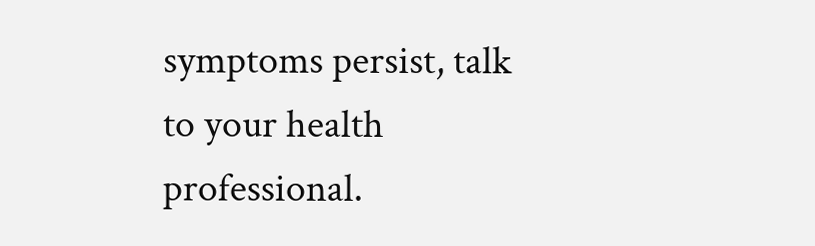symptoms persist, talk to your health professional.